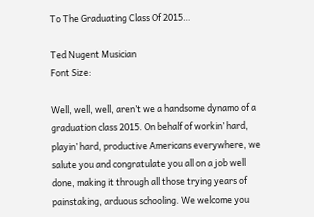To The Graduating Class Of 2015…

Ted Nugent Musician
Font Size:

Well, well, well, aren’t we a handsome dynamo of a graduation class 2015. On behalf of workin’ hard, playin’ hard, productive Americans everywhere, we salute you and congratulate you all on a job well done, making it through all those trying years of painstaking, arduous schooling. We welcome you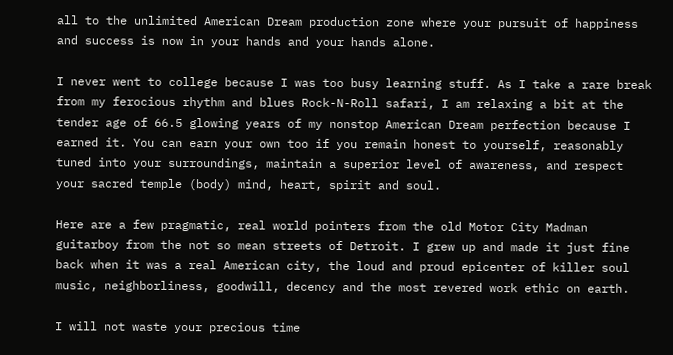all to the unlimited American Dream production zone where your pursuit of happiness and success is now in your hands and your hands alone.

I never went to college because I was too busy learning stuff. As I take a rare break from my ferocious rhythm and blues Rock-N-Roll safari, I am relaxing a bit at the tender age of 66.5 glowing years of my nonstop American Dream perfection because I earned it. You can earn your own too if you remain honest to yourself, reasonably tuned into your surroundings, maintain a superior level of awareness, and respect your sacred temple (body) mind, heart, spirit and soul.

Here are a few pragmatic, real world pointers from the old Motor City Madman guitarboy from the not so mean streets of Detroit. I grew up and made it just fine back when it was a real American city, the loud and proud epicenter of killer soul music, neighborliness, goodwill, decency and the most revered work ethic on earth.

I will not waste your precious time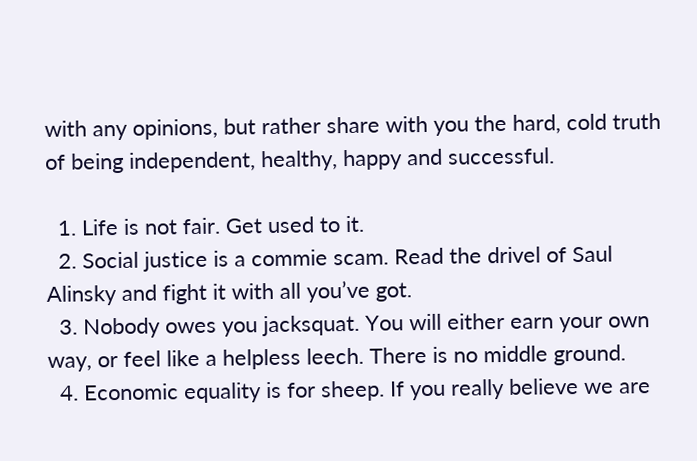with any opinions, but rather share with you the hard, cold truth of being independent, healthy, happy and successful.

  1. Life is not fair. Get used to it.
  2. Social justice is a commie scam. Read the drivel of Saul Alinsky and fight it with all you’ve got.
  3. Nobody owes you jacksquat. You will either earn your own way, or feel like a helpless leech. There is no middle ground.
  4. Economic equality is for sheep. If you really believe we are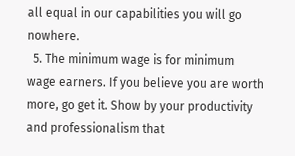all equal in our capabilities you will go nowhere.
  5. The minimum wage is for minimum wage earners. If you believe you are worth more, go get it. Show by your productivity and professionalism that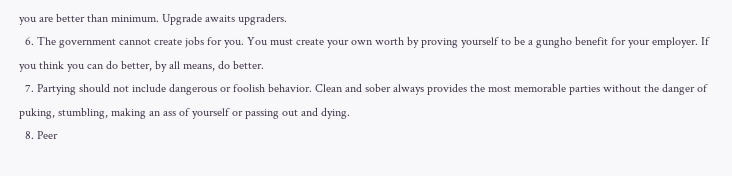you are better than minimum. Upgrade awaits upgraders.
  6. The government cannot create jobs for you. You must create your own worth by proving yourself to be a gungho benefit for your employer. If you think you can do better, by all means, do better.
  7. Partying should not include dangerous or foolish behavior. Clean and sober always provides the most memorable parties without the danger of puking, stumbling, making an ass of yourself or passing out and dying.
  8. Peer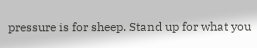pressure is for sheep. Stand up for what you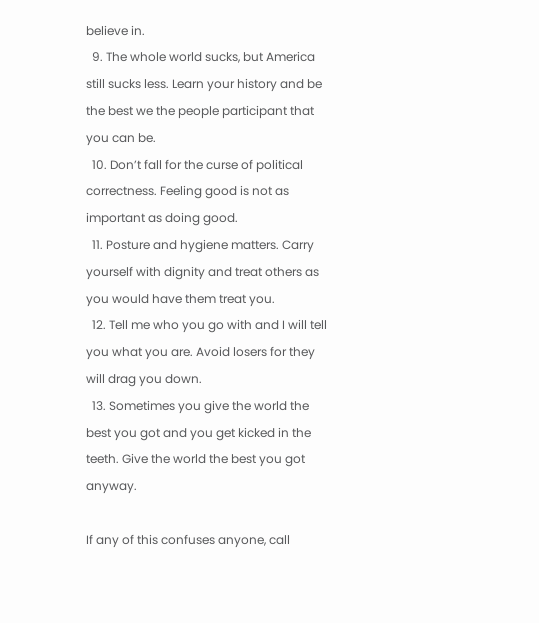believe in.
  9. The whole world sucks, but America still sucks less. Learn your history and be the best we the people participant that you can be.
  10. Don’t fall for the curse of political correctness. Feeling good is not as important as doing good.
  11. Posture and hygiene matters. Carry yourself with dignity and treat others as you would have them treat you.
  12. Tell me who you go with and I will tell you what you are. Avoid losers for they will drag you down.
  13. Sometimes you give the world the best you got and you get kicked in the teeth. Give the world the best you got anyway.

If any of this confuses anyone, call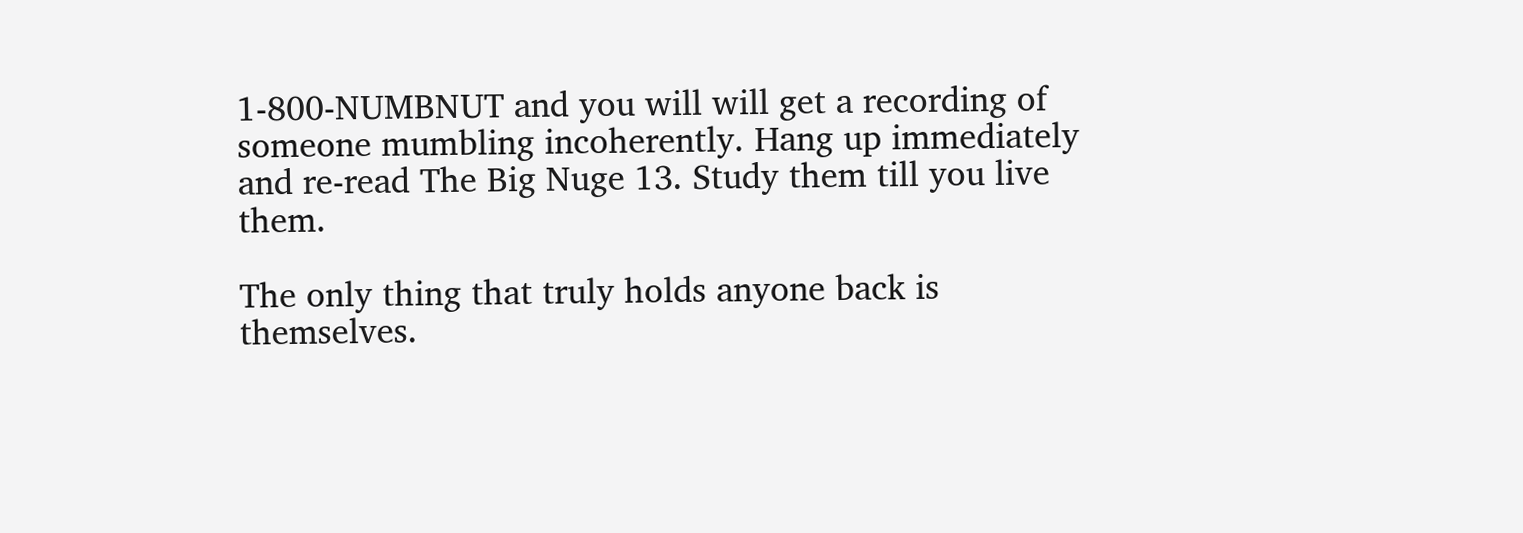1-800-NUMBNUT and you will will get a recording of someone mumbling incoherently. Hang up immediately and re-read The Big Nuge 13. Study them till you live them.

The only thing that truly holds anyone back is themselves.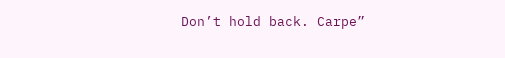Don’t hold back. Carpe”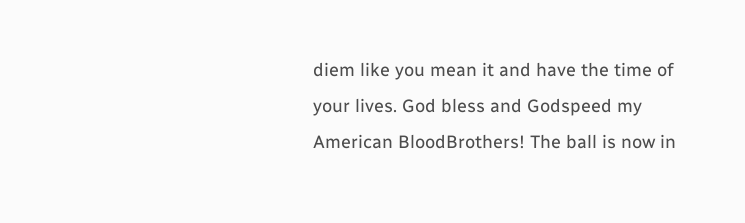diem like you mean it and have the time of your lives. God bless and Godspeed my American BloodBrothers! The ball is now in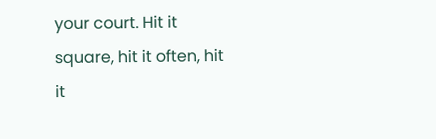your court. Hit it square, hit it often, hit it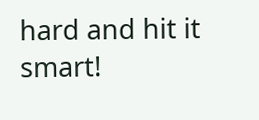hard and hit it smart!